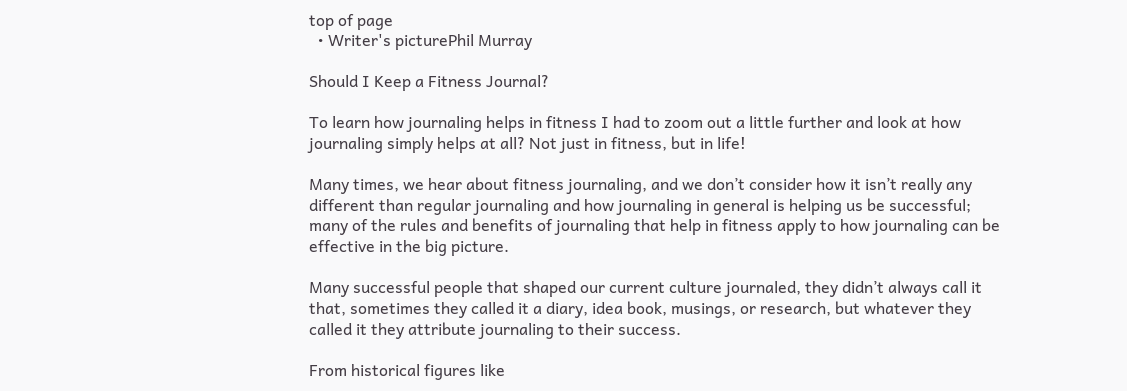top of page
  • Writer's picturePhil Murray

Should I Keep a Fitness Journal?

To learn how journaling helps in fitness I had to zoom out a little further and look at how journaling simply helps at all? Not just in fitness, but in life!

Many times, we hear about fitness journaling, and we don’t consider how it isn’t really any different than regular journaling and how journaling in general is helping us be successful; many of the rules and benefits of journaling that help in fitness apply to how journaling can be effective in the big picture.

Many successful people that shaped our current culture journaled, they didn’t always call it that, sometimes they called it a diary, idea book, musings, or research, but whatever they called it they attribute journaling to their success.

From historical figures like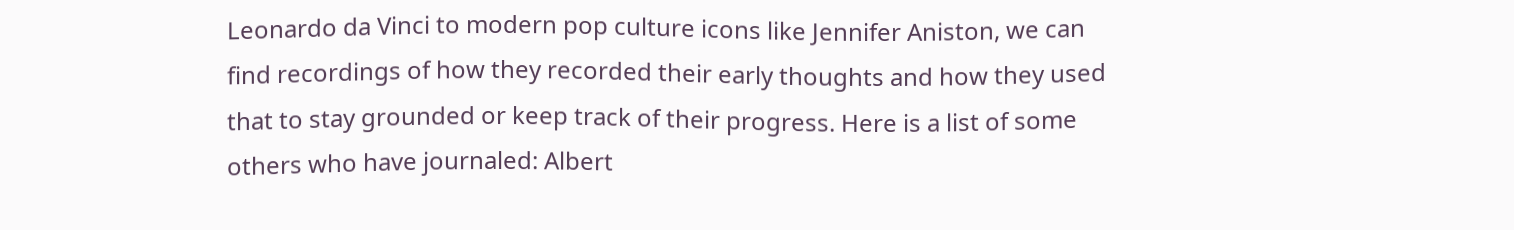Leonardo da Vinci to modern pop culture icons like Jennifer Aniston, we can find recordings of how they recorded their early thoughts and how they used that to stay grounded or keep track of their progress. Here is a list of some others who have journaled: Albert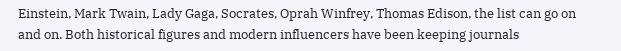Einstein, Mark Twain, Lady Gaga, Socrates, Oprah Winfrey, Thomas Edison, the list can go on and on. Both historical figures and modern influencers have been keeping journals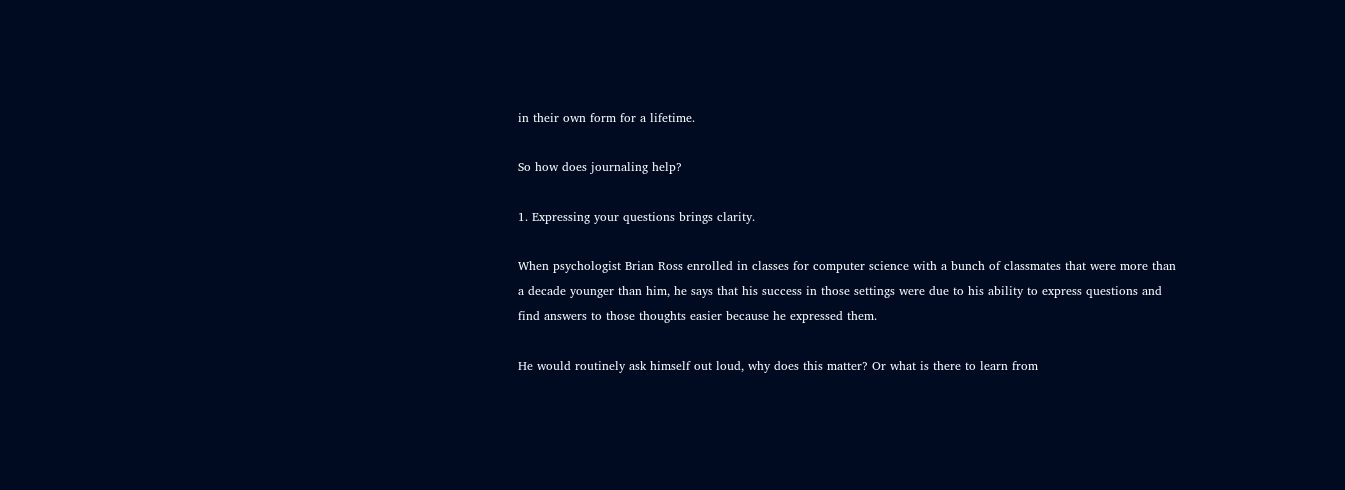in their own form for a lifetime.

So how does journaling help?

1. Expressing your questions brings clarity.

When psychologist Brian Ross enrolled in classes for computer science with a bunch of classmates that were more than a decade younger than him, he says that his success in those settings were due to his ability to express questions and find answers to those thoughts easier because he expressed them.

He would routinely ask himself out loud, why does this matter? Or what is there to learn from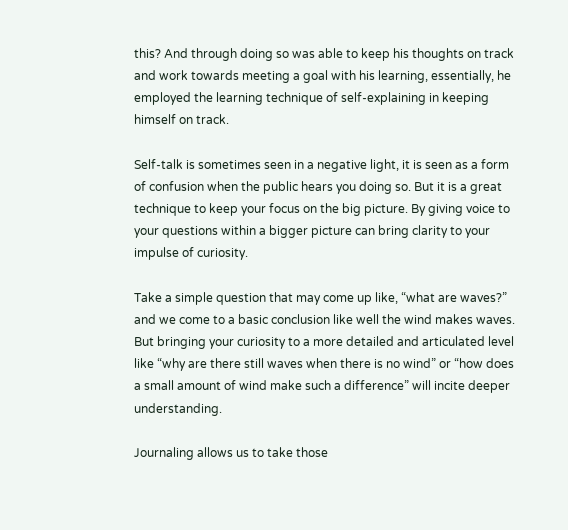this? And through doing so was able to keep his thoughts on track and work towards meeting a goal with his learning, essentially, he employed the learning technique of self-explaining in keeping himself on track.

Self-talk is sometimes seen in a negative light, it is seen as a form of confusion when the public hears you doing so. But it is a great technique to keep your focus on the big picture. By giving voice to your questions within a bigger picture can bring clarity to your impulse of curiosity.

Take a simple question that may come up like, “what are waves?” and we come to a basic conclusion like well the wind makes waves. But bringing your curiosity to a more detailed and articulated level like “why are there still waves when there is no wind” or “how does a small amount of wind make such a difference” will incite deeper understanding.

Journaling allows us to take those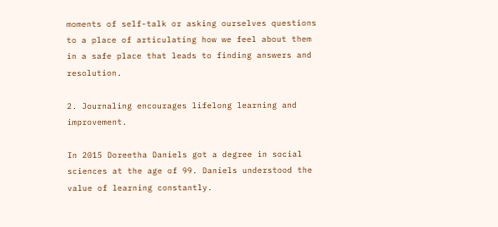moments of self-talk or asking ourselves questions to a place of articulating how we feel about them in a safe place that leads to finding answers and resolution.

2. Journaling encourages lifelong learning and improvement.

In 2015 Doreetha Daniels got a degree in social sciences at the age of 99. Daniels understood the value of learning constantly.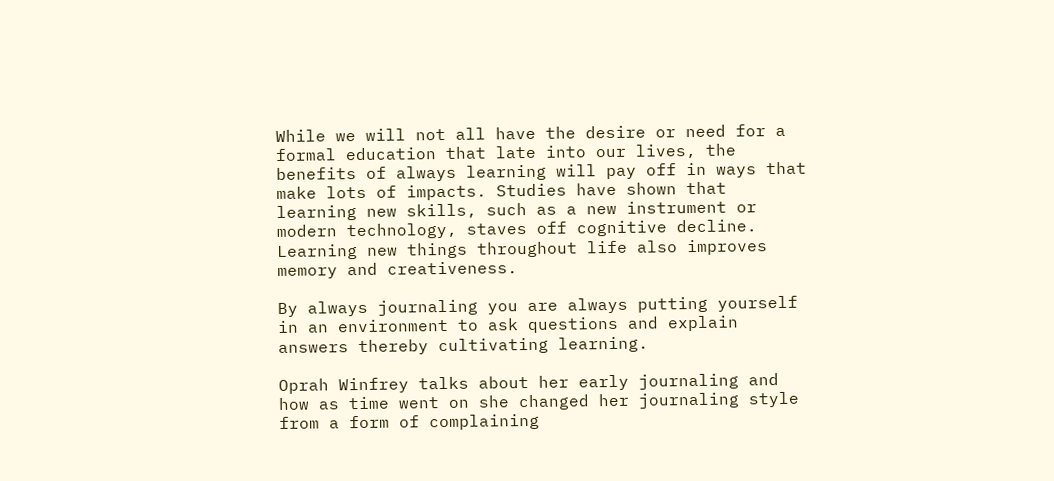While we will not all have the desire or need for a formal education that late into our lives, the benefits of always learning will pay off in ways that make lots of impacts. Studies have shown that learning new skills, such as a new instrument or modern technology, staves off cognitive decline. Learning new things throughout life also improves memory and creativeness.

By always journaling you are always putting yourself in an environment to ask questions and explain answers thereby cultivating learning.

Oprah Winfrey talks about her early journaling and how as time went on she changed her journaling style from a form of complaining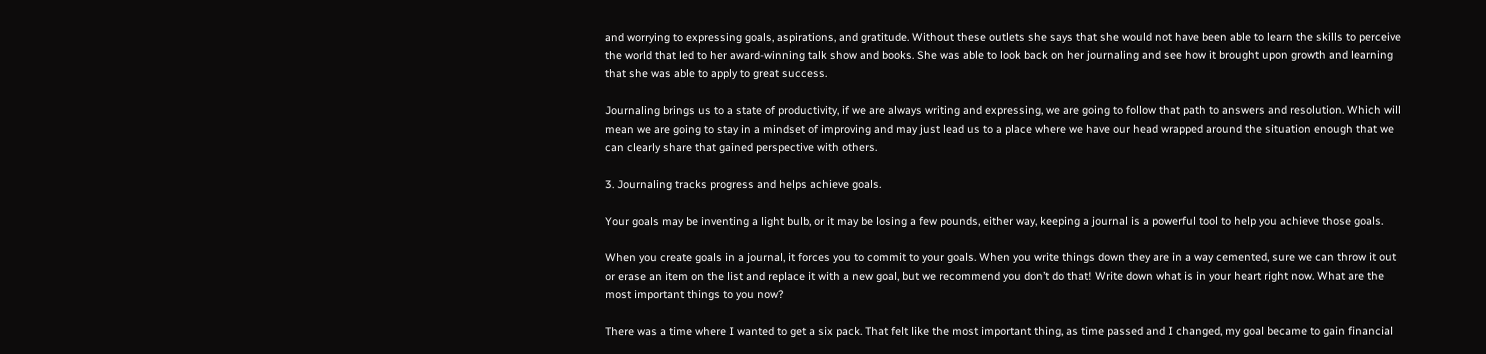and worrying to expressing goals, aspirations, and gratitude. Without these outlets she says that she would not have been able to learn the skills to perceive the world that led to her award-winning talk show and books. She was able to look back on her journaling and see how it brought upon growth and learning that she was able to apply to great success.

Journaling brings us to a state of productivity, if we are always writing and expressing, we are going to follow that path to answers and resolution. Which will mean we are going to stay in a mindset of improving and may just lead us to a place where we have our head wrapped around the situation enough that we can clearly share that gained perspective with others.

3. Journaling tracks progress and helps achieve goals.

Your goals may be inventing a light bulb, or it may be losing a few pounds, either way, keeping a journal is a powerful tool to help you achieve those goals.

When you create goals in a journal, it forces you to commit to your goals. When you write things down they are in a way cemented, sure we can throw it out or erase an item on the list and replace it with a new goal, but we recommend you don’t do that! Write down what is in your heart right now. What are the most important things to you now?

There was a time where I wanted to get a six pack. That felt like the most important thing, as time passed and I changed, my goal became to gain financial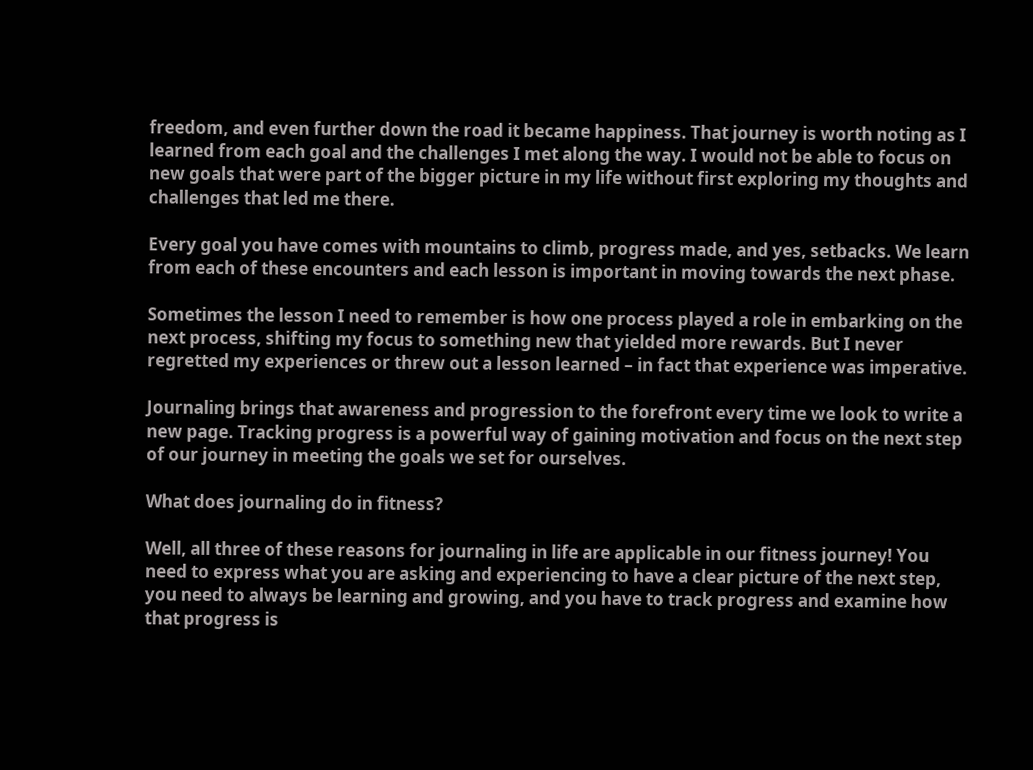freedom, and even further down the road it became happiness. That journey is worth noting as I learned from each goal and the challenges I met along the way. I would not be able to focus on new goals that were part of the bigger picture in my life without first exploring my thoughts and challenges that led me there.

Every goal you have comes with mountains to climb, progress made, and yes, setbacks. We learn from each of these encounters and each lesson is important in moving towards the next phase.

Sometimes the lesson I need to remember is how one process played a role in embarking on the next process, shifting my focus to something new that yielded more rewards. But I never regretted my experiences or threw out a lesson learned – in fact that experience was imperative.

Journaling brings that awareness and progression to the forefront every time we look to write a new page. Tracking progress is a powerful way of gaining motivation and focus on the next step of our journey in meeting the goals we set for ourselves.

What does journaling do in fitness?

Well, all three of these reasons for journaling in life are applicable in our fitness journey! You need to express what you are asking and experiencing to have a clear picture of the next step, you need to always be learning and growing, and you have to track progress and examine how that progress is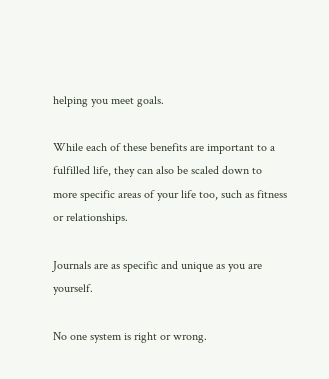helping you meet goals.

While each of these benefits are important to a fulfilled life, they can also be scaled down to more specific areas of your life too, such as fitness or relationships.

Journals are as specific and unique as you are yourself.

No one system is right or wrong.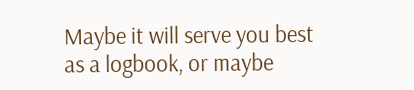Maybe it will serve you best as a logbook, or maybe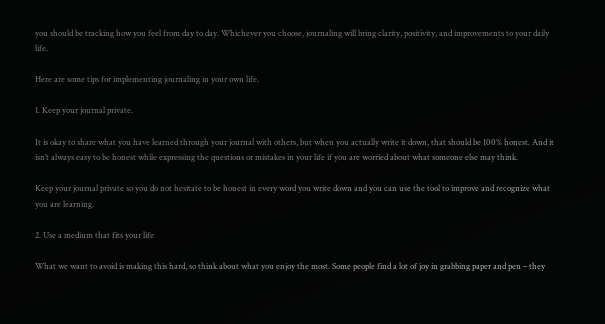you should be tracking how you feel from day to day. Whichever you choose, journaling will bring clarity, positivity, and improvements to your daily life.

Here are some tips for implementing journaling in your own life.

1. Keep your journal private.

It is okay to share what you have learned through your journal with others, but when you actually write it down, that should be 100% honest. And it isn’t always easy to be honest while expressing the questions or mistakes in your life if you are worried about what someone else may think.

Keep your journal private so you do not hesitate to be honest in every word you write down and you can use the tool to improve and recognize what you are learning.

2. Use a medium that fits your life

What we want to avoid is making this hard, so think about what you enjoy the most. Some people find a lot of joy in grabbing paper and pen – they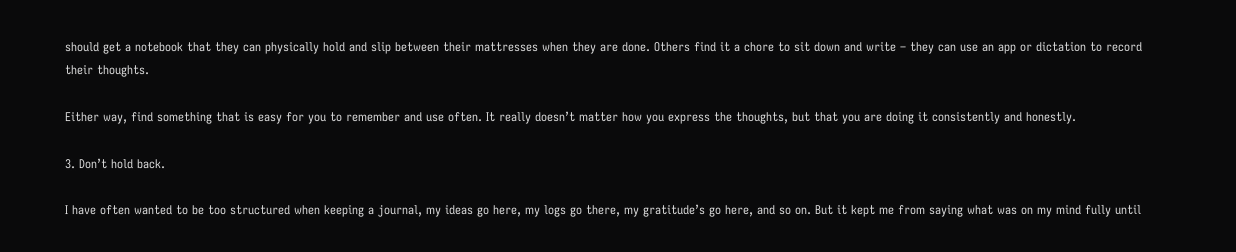should get a notebook that they can physically hold and slip between their mattresses when they are done. Others find it a chore to sit down and write – they can use an app or dictation to record their thoughts.

Either way, find something that is easy for you to remember and use often. It really doesn’t matter how you express the thoughts, but that you are doing it consistently and honestly.

3. Don’t hold back.

I have often wanted to be too structured when keeping a journal, my ideas go here, my logs go there, my gratitude’s go here, and so on. But it kept me from saying what was on my mind fully until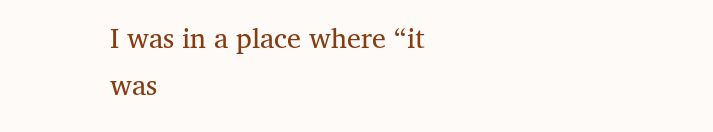I was in a place where “it was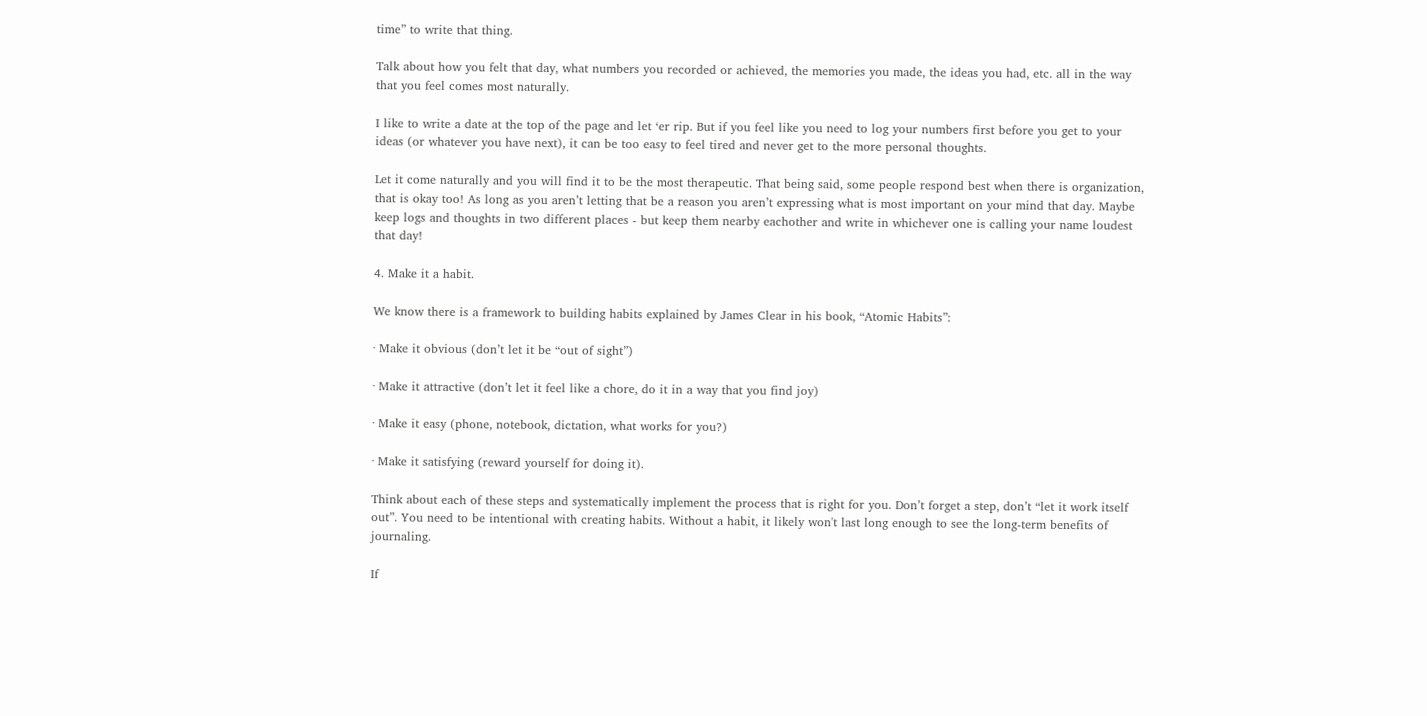time” to write that thing.

Talk about how you felt that day, what numbers you recorded or achieved, the memories you made, the ideas you had, etc. all in the way that you feel comes most naturally.

I like to write a date at the top of the page and let ‘er rip. But if you feel like you need to log your numbers first before you get to your ideas (or whatever you have next), it can be too easy to feel tired and never get to the more personal thoughts.

Let it come naturally and you will find it to be the most therapeutic. That being said, some people respond best when there is organization, that is okay too! As long as you aren’t letting that be a reason you aren’t expressing what is most important on your mind that day. Maybe keep logs and thoughts in two different places - but keep them nearby eachother and write in whichever one is calling your name loudest that day!

4. Make it a habit.

We know there is a framework to building habits explained by James Clear in his book, “Atomic Habits”:

· Make it obvious (don’t let it be “out of sight”)

· Make it attractive (don’t let it feel like a chore, do it in a way that you find joy)

· Make it easy (phone, notebook, dictation, what works for you?)

· Make it satisfying (reward yourself for doing it).

Think about each of these steps and systematically implement the process that is right for you. Don’t forget a step, don’t “let it work itself out”. You need to be intentional with creating habits. Without a habit, it likely won't last long enough to see the long-term benefits of journaling.

If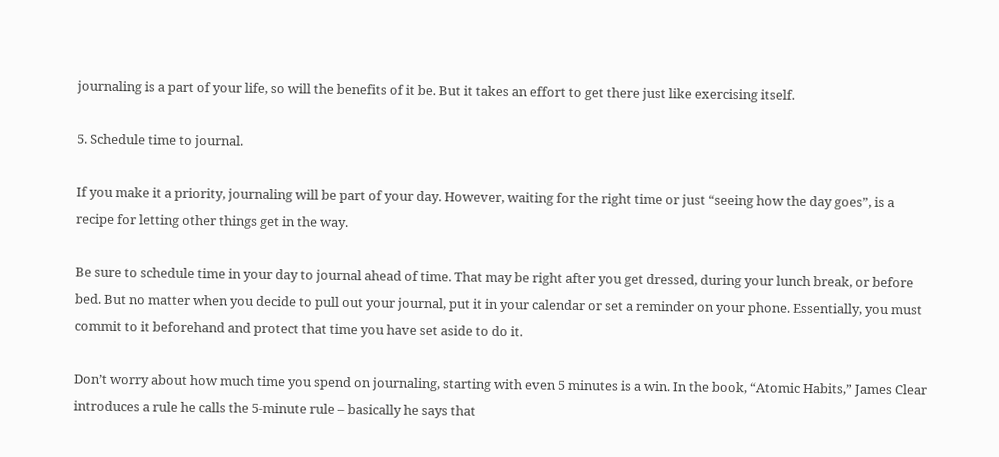journaling is a part of your life, so will the benefits of it be. But it takes an effort to get there just like exercising itself.

5. Schedule time to journal.

If you make it a priority, journaling will be part of your day. However, waiting for the right time or just “seeing how the day goes”, is a recipe for letting other things get in the way.

Be sure to schedule time in your day to journal ahead of time. That may be right after you get dressed, during your lunch break, or before bed. But no matter when you decide to pull out your journal, put it in your calendar or set a reminder on your phone. Essentially, you must commit to it beforehand and protect that time you have set aside to do it.

Don’t worry about how much time you spend on journaling, starting with even 5 minutes is a win. In the book, “Atomic Habits,” James Clear introduces a rule he calls the 5-minute rule – basically he says that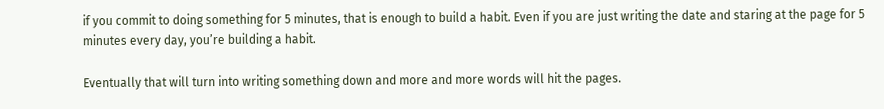if you commit to doing something for 5 minutes, that is enough to build a habit. Even if you are just writing the date and staring at the page for 5 minutes every day, you’re building a habit.

Eventually that will turn into writing something down and more and more words will hit the pages.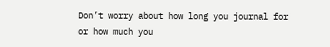Don’t worry about how long you journal for or how much you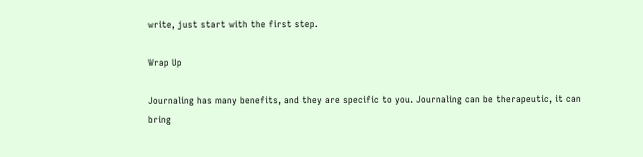write, just start with the first step.

Wrap Up

Journaling has many benefits, and they are specific to you. Journaling can be therapeutic, it can bring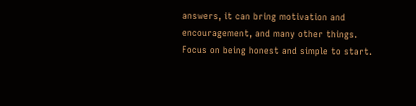answers, it can bring motivation and encouragement, and many other things. Focus on being honest and simple to start.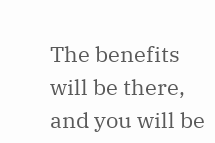The benefits will be there, and you will be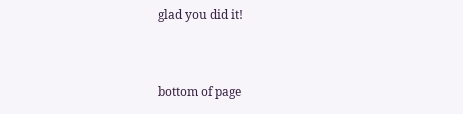glad you did it!


bottom of page